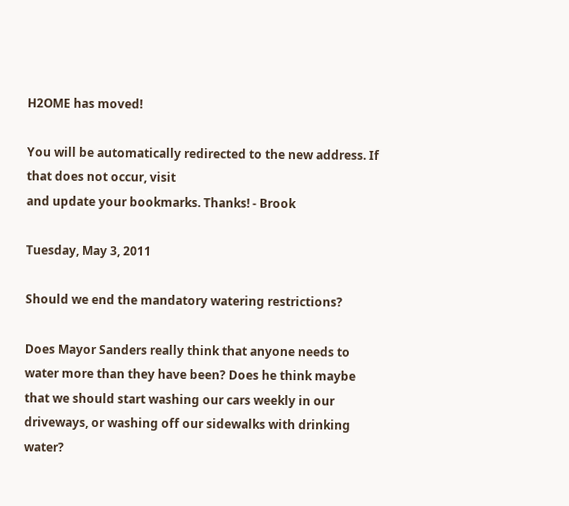H2OME has moved!

You will be automatically redirected to the new address. If that does not occur, visit
and update your bookmarks. Thanks! - Brook

Tuesday, May 3, 2011

Should we end the mandatory watering restrictions?

Does Mayor Sanders really think that anyone needs to water more than they have been? Does he think maybe that we should start washing our cars weekly in our driveways, or washing off our sidewalks with drinking water?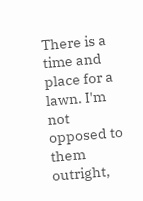There is a time and place for a lawn. I'm not opposed to them outright,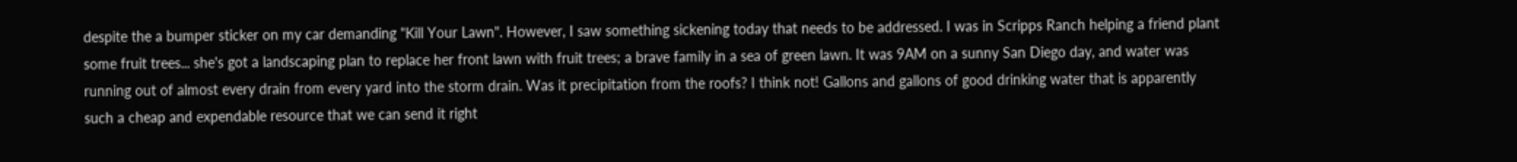despite the a bumper sticker on my car demanding "Kill Your Lawn". However, I saw something sickening today that needs to be addressed. I was in Scripps Ranch helping a friend plant some fruit trees... she's got a landscaping plan to replace her front lawn with fruit trees; a brave family in a sea of green lawn. It was 9AM on a sunny San Diego day, and water was running out of almost every drain from every yard into the storm drain. Was it precipitation from the roofs? I think not! Gallons and gallons of good drinking water that is apparently such a cheap and expendable resource that we can send it right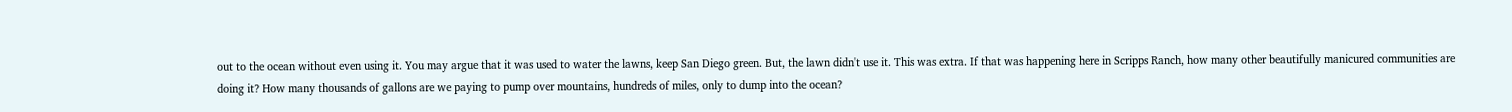out to the ocean without even using it. You may argue that it was used to water the lawns, keep San Diego green. But, the lawn didn't use it. This was extra. If that was happening here in Scripps Ranch, how many other beautifully manicured communities are doing it? How many thousands of gallons are we paying to pump over mountains, hundreds of miles, only to dump into the ocean?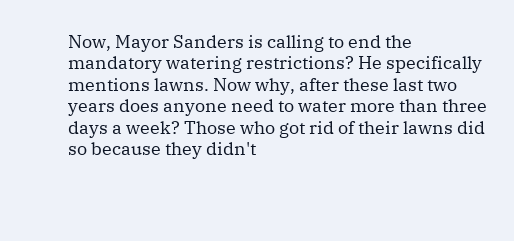Now, Mayor Sanders is calling to end the mandatory watering restrictions? He specifically mentions lawns. Now why, after these last two years does anyone need to water more than three days a week? Those who got rid of their lawns did so because they didn't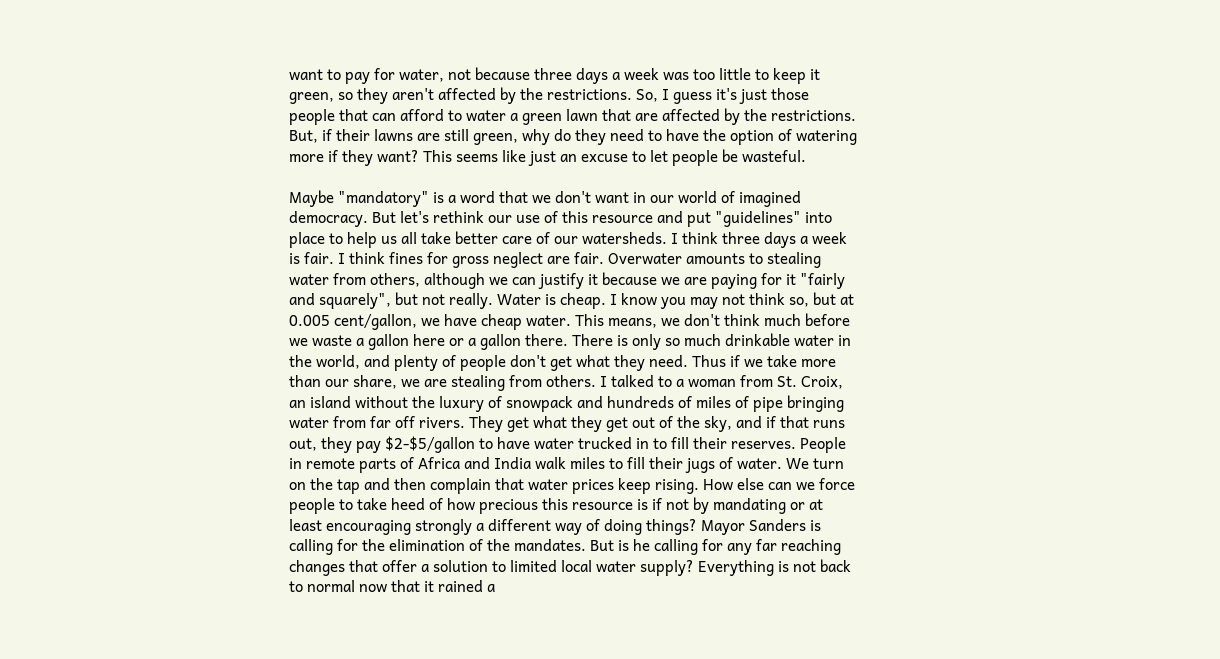want to pay for water, not because three days a week was too little to keep it green, so they aren't affected by the restrictions. So, I guess it's just those people that can afford to water a green lawn that are affected by the restrictions. But, if their lawns are still green, why do they need to have the option of watering more if they want? This seems like just an excuse to let people be wasteful.

Maybe "mandatory" is a word that we don't want in our world of imagined democracy. But let's rethink our use of this resource and put "guidelines" into place to help us all take better care of our watersheds. I think three days a week is fair. I think fines for gross neglect are fair. Overwater amounts to stealing water from others, although we can justify it because we are paying for it "fairly and squarely", but not really. Water is cheap. I know you may not think so, but at 0.005 cent/gallon, we have cheap water. This means, we don't think much before we waste a gallon here or a gallon there. There is only so much drinkable water in the world, and plenty of people don't get what they need. Thus if we take more than our share, we are stealing from others. I talked to a woman from St. Croix, an island without the luxury of snowpack and hundreds of miles of pipe bringing water from far off rivers. They get what they get out of the sky, and if that runs out, they pay $2-$5/gallon to have water trucked in to fill their reserves. People in remote parts of Africa and India walk miles to fill their jugs of water. We turn on the tap and then complain that water prices keep rising. How else can we force people to take heed of how precious this resource is if not by mandating or at least encouraging strongly a different way of doing things? Mayor Sanders is calling for the elimination of the mandates. But is he calling for any far reaching changes that offer a solution to limited local water supply? Everything is not back to normal now that it rained a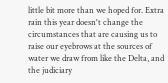little bit more than we hoped for. Extra rain this year doesn't change the circumstances that are causing us to raise our eyebrows at the sources of water we draw from like the Delta, and the judiciary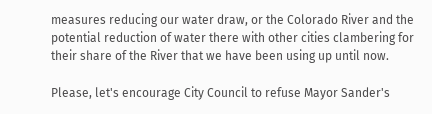measures reducing our water draw, or the Colorado River and the potential reduction of water there with other cities clambering for their share of the River that we have been using up until now.

Please, let's encourage City Council to refuse Mayor Sander's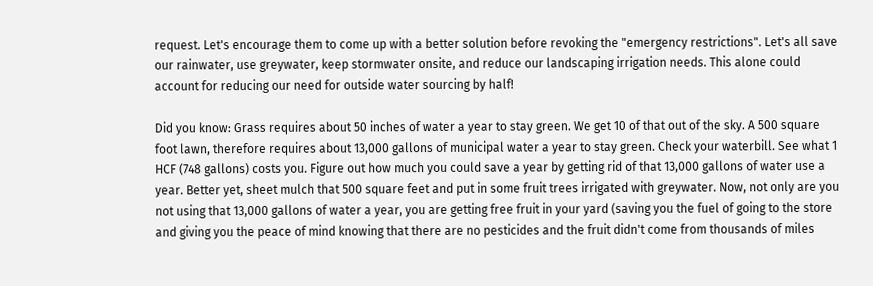request. Let's encourage them to come up with a better solution before revoking the "emergency restrictions". Let's all save our rainwater, use greywater, keep stormwater onsite, and reduce our landscaping irrigation needs. This alone could account for reducing our need for outside water sourcing by half!

Did you know: Grass requires about 50 inches of water a year to stay green. We get 10 of that out of the sky. A 500 square foot lawn, therefore requires about 13,000 gallons of municipal water a year to stay green. Check your waterbill. See what 1 HCF (748 gallons) costs you. Figure out how much you could save a year by getting rid of that 13,000 gallons of water use a year. Better yet, sheet mulch that 500 square feet and put in some fruit trees irrigated with greywater. Now, not only are you not using that 13,000 gallons of water a year, you are getting free fruit in your yard (saving you the fuel of going to the store and giving you the peace of mind knowing that there are no pesticides and the fruit didn't come from thousands of miles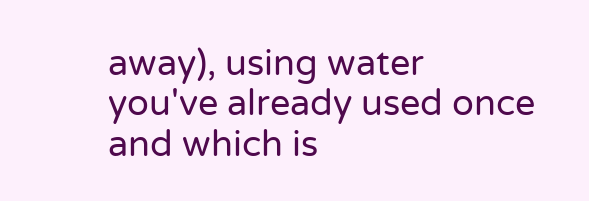away), using water you've already used once and which is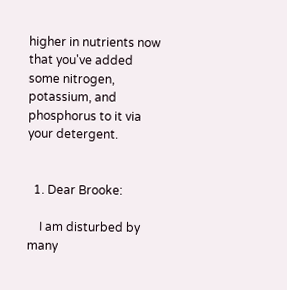higher in nutrients now that you've added some nitrogen, potassium, and phosphorus to it via your detergent.


  1. Dear Brooke:

    I am disturbed by many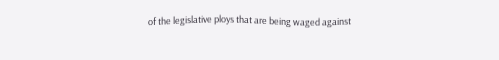of the legislative ploys that are being waged against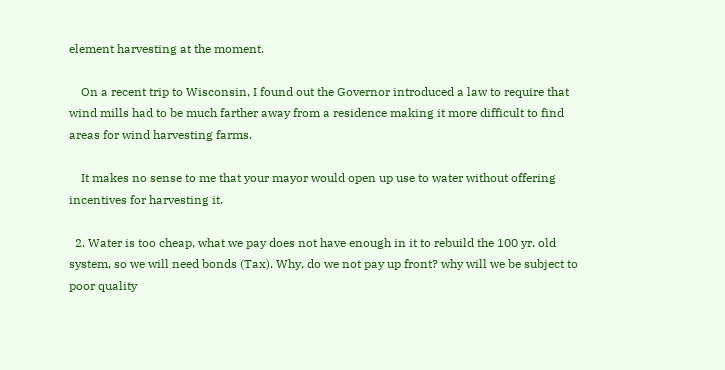element harvesting at the moment.

    On a recent trip to Wisconsin, I found out the Governor introduced a law to require that wind mills had to be much farther away from a residence making it more difficult to find areas for wind harvesting farms.

    It makes no sense to me that your mayor would open up use to water without offering incentives for harvesting it.

  2. Water is too cheap, what we pay does not have enough in it to rebuild the 100 yr. old system, so we will need bonds (Tax). Why, do we not pay up front? why will we be subject to poor quality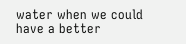water when we could have a better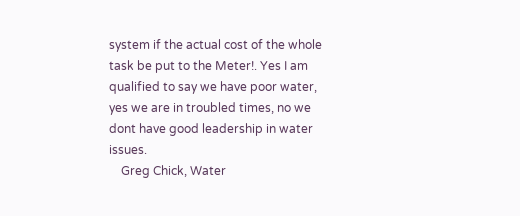system if the actual cost of the whole task be put to the Meter!. Yes I am qualified to say we have poor water, yes we are in troubled times, no we dont have good leadership in water issues.
    Greg Chick, Water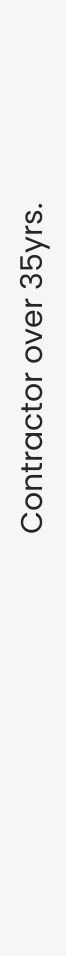Contractor over 35yrs.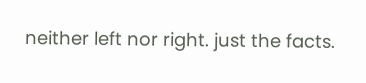neither left nor right. just the facts.